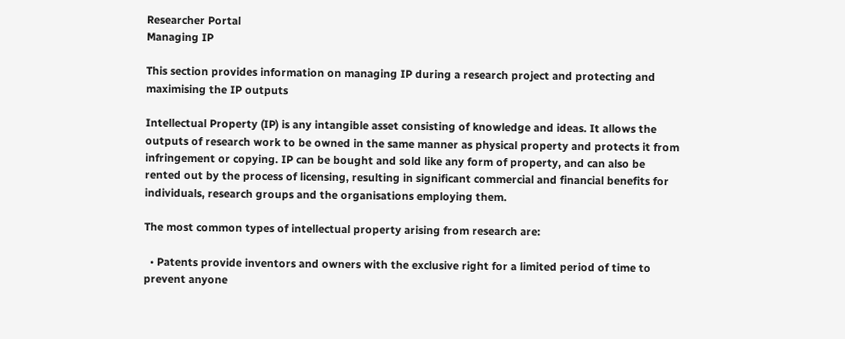Researcher Portal
Managing IP

This section provides information on managing IP during a research project and protecting and maximising the IP outputs

Intellectual Property (IP) is any intangible asset consisting of knowledge and ideas. It allows the outputs of research work to be owned in the same manner as physical property and protects it from infringement or copying. IP can be bought and sold like any form of property, and can also be rented out by the process of licensing, resulting in significant commercial and financial benefits for individuals, research groups and the organisations employing them.

The most common types of intellectual property arising from research are:

  • Patents provide inventors and owners with the exclusive right for a limited period of time to prevent anyone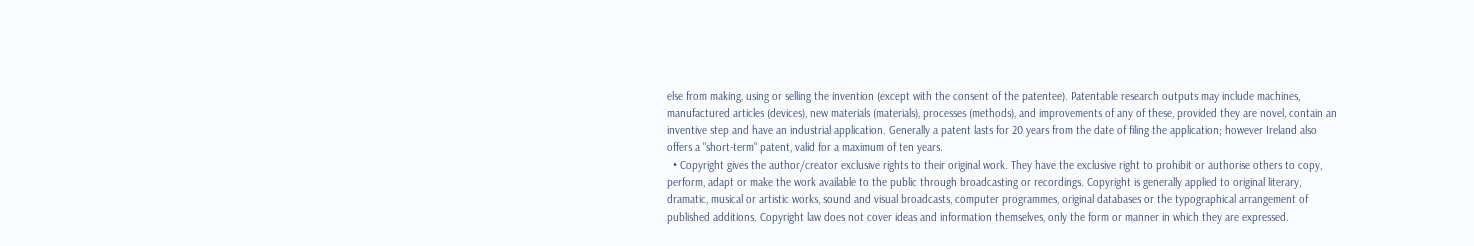else from making, using or selling the invention (except with the consent of the patentee). Patentable research outputs may include machines, manufactured articles (devices), new materials (materials), processes (methods), and improvements of any of these, provided they are novel, contain an inventive step and have an industrial application. Generally a patent lasts for 20 years from the date of filing the application; however Ireland also offers a "short-term" patent, valid for a maximum of ten years.
  • Copyright gives the author/creator exclusive rights to their original work. They have the exclusive right to prohibit or authorise others to copy, perform, adapt or make the work available to the public through broadcasting or recordings. Copyright is generally applied to original literary, dramatic, musical or artistic works, sound and visual broadcasts, computer programmes, original databases or the typographical arrangement of published additions. Copyright law does not cover ideas and information themselves, only the form or manner in which they are expressed.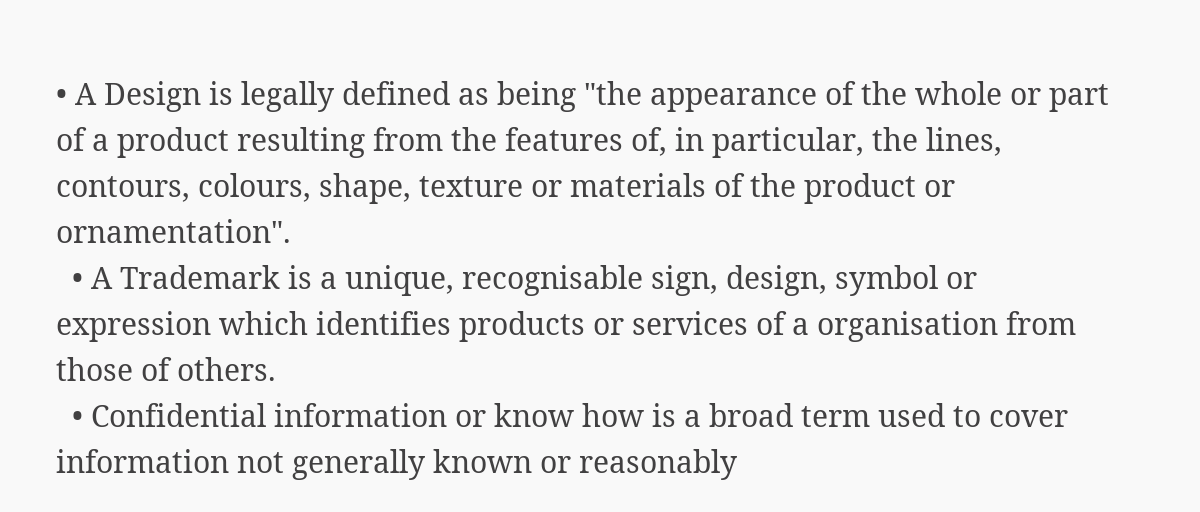• A Design is legally defined as being "the appearance of the whole or part of a product resulting from the features of, in particular, the lines, contours, colours, shape, texture or materials of the product or ornamentation".
  • A Trademark is a unique, recognisable sign, design, symbol or expression which identifies products or services of a organisation from those of others.
  • Confidential information or know how is a broad term used to cover information not generally known or reasonably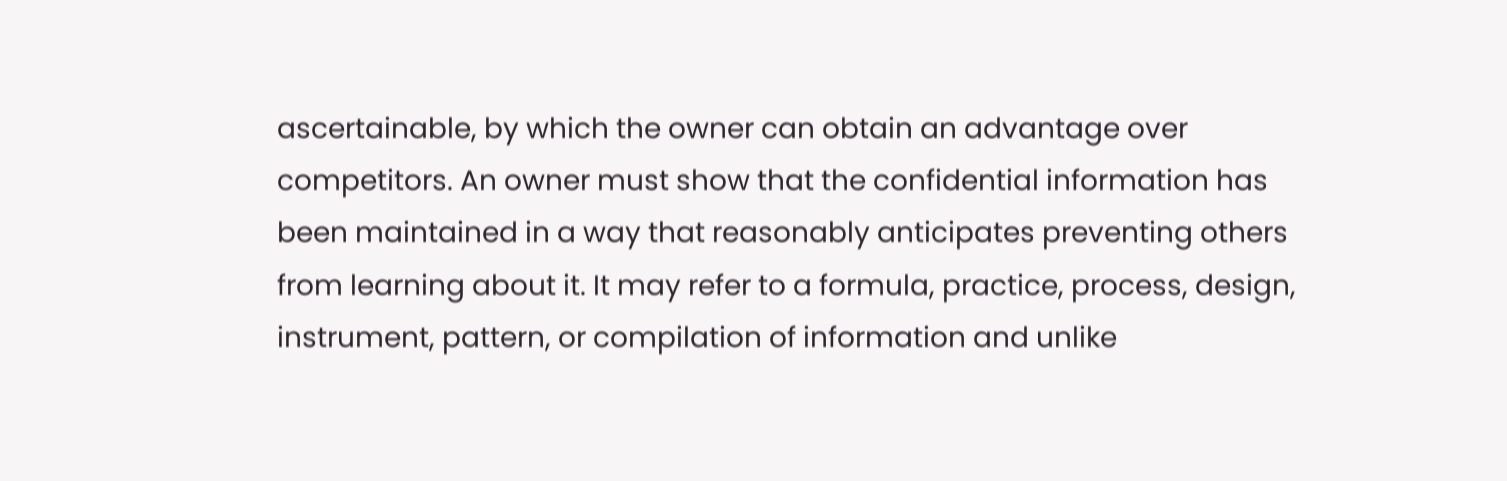ascertainable, by which the owner can obtain an advantage over competitors. An owner must show that the confidential information has been maintained in a way that reasonably anticipates preventing others from learning about it. It may refer to a formula, practice, process, design, instrument, pattern, or compilation of information and unlike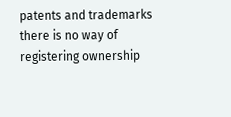patents and trademarks there is no way of registering ownership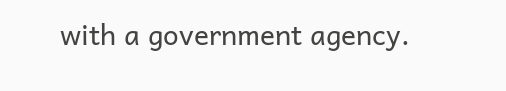with a government agency.